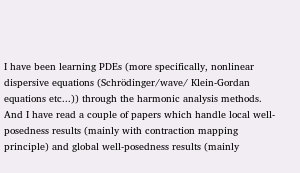I have been learning PDEs (more specifically, nonlinear dispersive equations (Schrödinger/wave/ Klein-Gordan equations etc...)) through the harmonic analysis methods. And I have read a couple of papers which handle local well-posedness results (mainly with contraction mapping principle) and global well-posedness results (mainly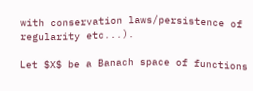with conservation laws/persistence of regularity etc...).

Let $X$ be a Banach space of functions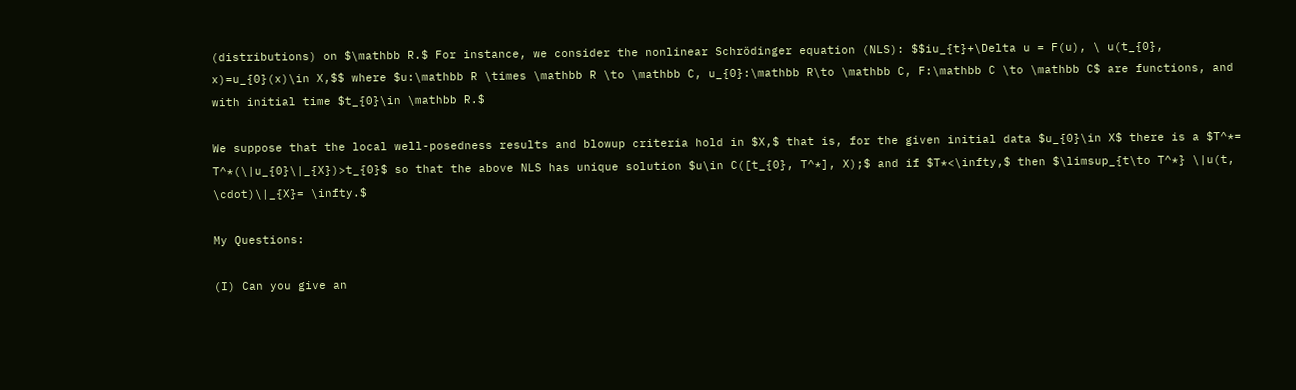(distributions) on $\mathbb R.$ For instance, we consider the nonlinear Schrödinger equation (NLS): $$iu_{t}+\Delta u = F(u), \ u(t_{0}, x)=u_{0}(x)\in X,$$ where $u:\mathbb R \times \mathbb R \to \mathbb C, u_{0}:\mathbb R\to \mathbb C, F:\mathbb C \to \mathbb C$ are functions, and with initial time $t_{0}\in \mathbb R.$

We suppose that the local well-posedness results and blowup criteria hold in $X,$ that is, for the given initial data $u_{0}\in X$ there is a $T^*= T^*(\|u_{0}\|_{X})>t_{0}$ so that the above NLS has unique solution $u\in C([t_{0}, T^*], X);$ and if $T*<\infty,$ then $\limsup_{t\to T^*} \|u(t, \cdot)\|_{X}= \infty.$

My Questions:

(I) Can you give an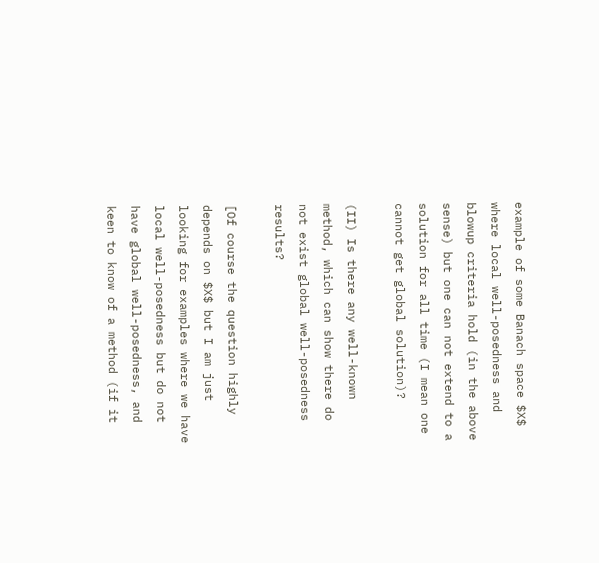example of some Banach space $X$ where local well-posedness and blowup criteria hold (in the above sense) but one can not extend to a solution for all time (I mean one cannot get global solution)?

(II) Is there any well-known method, which can show there do not exist global well-posedness results?

[Of course the question highly depends on $X$ but I am just looking for examples where we have local well-posedness but do not have global well-posedness, and keen to know of a method (if it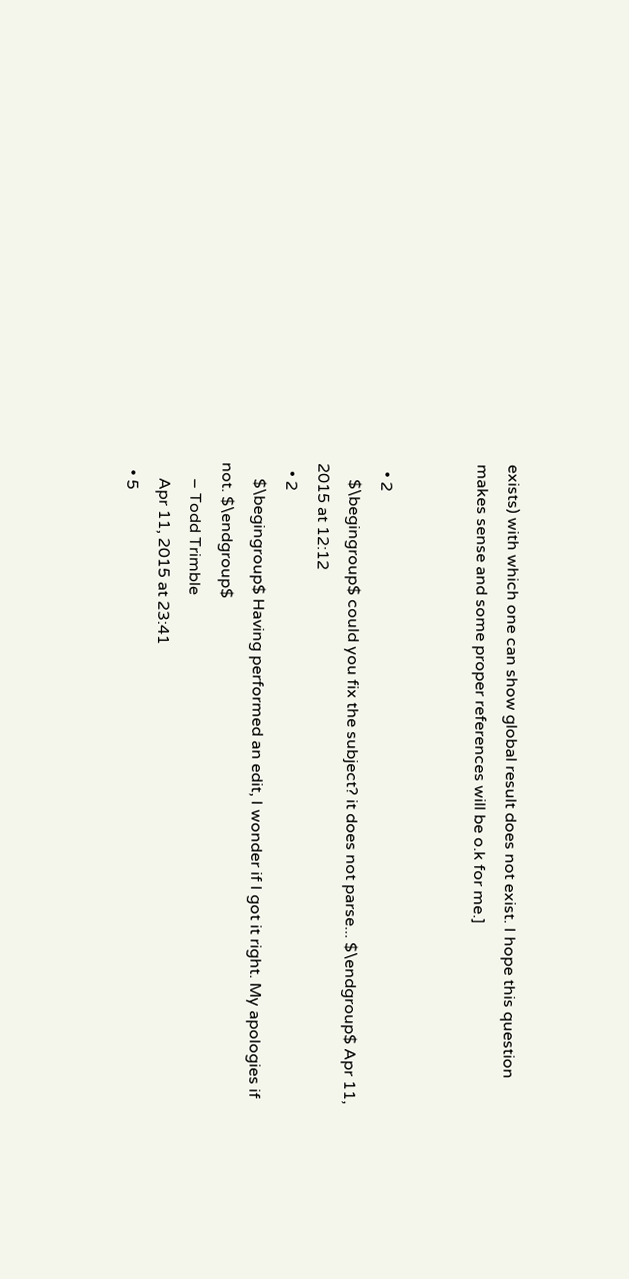exists) with which one can show global result does not exist. I hope this question makes sense and some proper references will be o.k for me.]


  • 2
    $\begingroup$ could you fix the subject? it does not parse... $\endgroup$ Apr 11, 2015 at 12:12
  • 2
    $\begingroup$ Having performed an edit, I wonder if I got it right. My apologies if not. $\endgroup$
    – Todd Trimble
    Apr 11, 2015 at 23:41
  • 5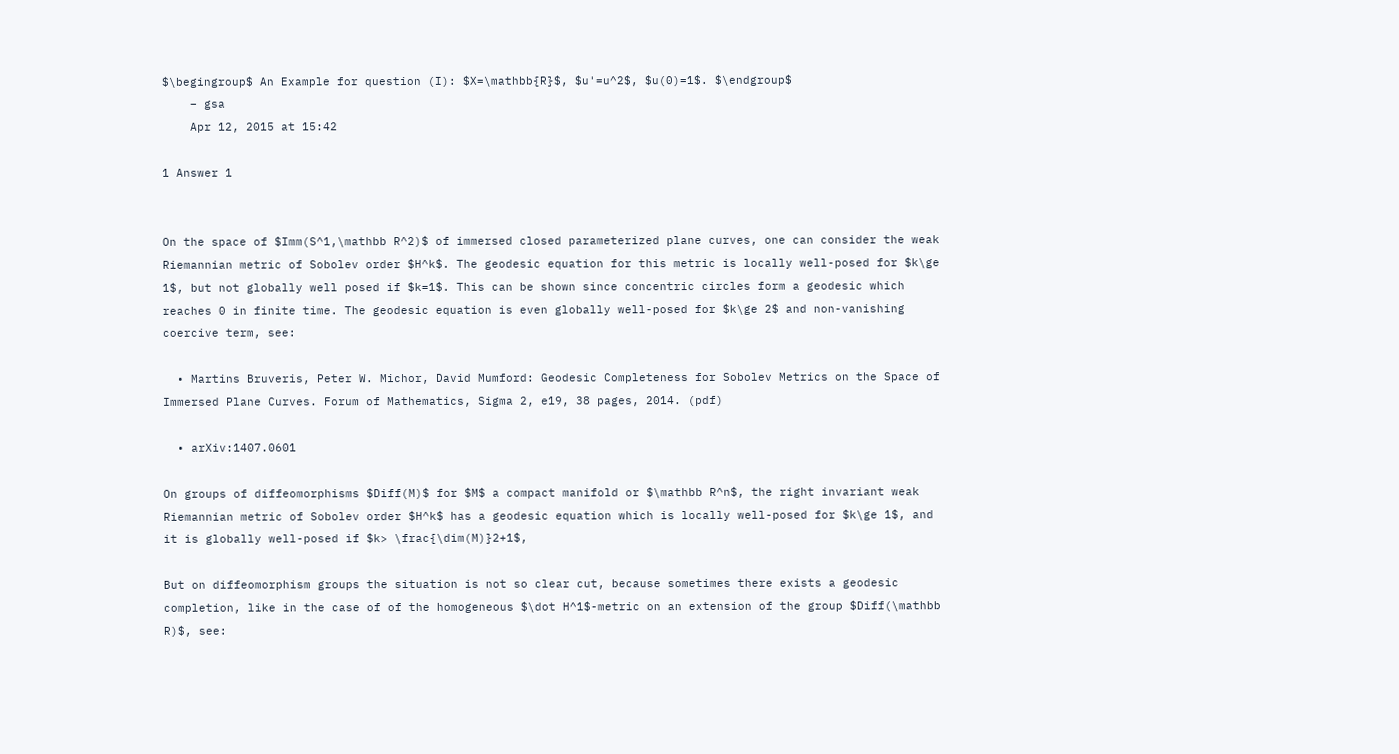$\begingroup$ An Example for question (I): $X=\mathbb{R}$, $u'=u^2$, $u(0)=1$. $\endgroup$
    – gsa
    Apr 12, 2015 at 15:42

1 Answer 1


On the space of $Imm(S^1,\mathbb R^2)$ of immersed closed parameterized plane curves, one can consider the weak Riemannian metric of Sobolev order $H^k$. The geodesic equation for this metric is locally well-posed for $k\ge 1$, but not globally well posed if $k=1$. This can be shown since concentric circles form a geodesic which reaches 0 in finite time. The geodesic equation is even globally well-posed for $k\ge 2$ and non-vanishing coercive term, see:

  • Martins Bruveris, Peter W. Michor, David Mumford: Geodesic Completeness for Sobolev Metrics on the Space of Immersed Plane Curves. Forum of Mathematics, Sigma 2, e19, 38 pages, 2014. (pdf)

  • arXiv:1407.0601

On groups of diffeomorphisms $Diff(M)$ for $M$ a compact manifold or $\mathbb R^n$, the right invariant weak Riemannian metric of Sobolev order $H^k$ has a geodesic equation which is locally well-posed for $k\ge 1$, and it is globally well-posed if $k> \frac{\dim(M)}2+1$,

But on diffeomorphism groups the situation is not so clear cut, because sometimes there exists a geodesic completion, like in the case of of the homogeneous $\dot H^1$-metric on an extension of the group $Diff(\mathbb R)$, see: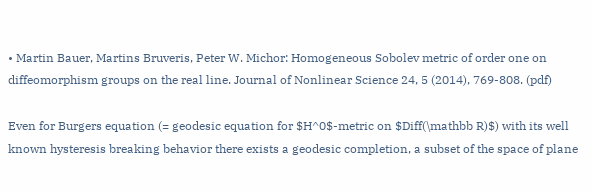• Martin Bauer, Martins Bruveris, Peter W. Michor: Homogeneous Sobolev metric of order one on diffeomorphism groups on the real line. Journal of Nonlinear Science 24, 5 (2014), 769-808. (pdf)

Even for Burgers equation (= geodesic equation for $H^0$-metric on $Diff(\mathbb R)$) with its well known hysteresis breaking behavior there exists a geodesic completion, a subset of the space of plane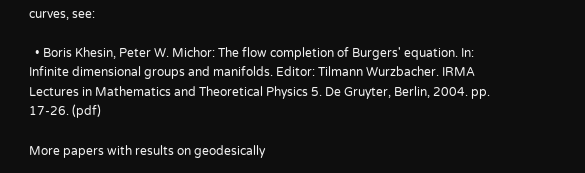curves, see:

  • Boris Khesin, Peter W. Michor: The flow completion of Burgers' equation. In: Infinite dimensional groups and manifolds. Editor: Tilmann Wurzbacher. IRMA Lectures in Mathematics and Theoretical Physics 5. De Gruyter, Berlin, 2004. pp. 17-26. (pdf)

More papers with results on geodesically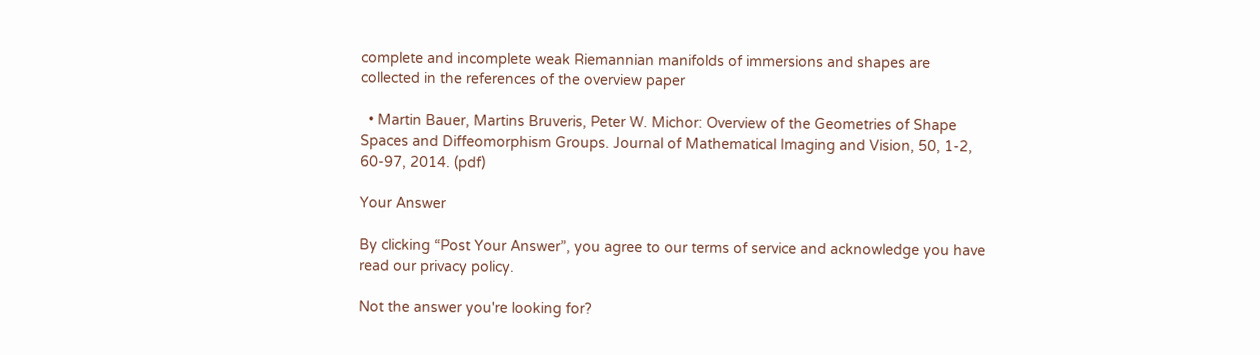complete and incomplete weak Riemannian manifolds of immersions and shapes are collected in the references of the overview paper

  • Martin Bauer, Martins Bruveris, Peter W. Michor: Overview of the Geometries of Shape Spaces and Diffeomorphism Groups. Journal of Mathematical Imaging and Vision, 50, 1-2, 60-97, 2014. (pdf)

Your Answer

By clicking “Post Your Answer”, you agree to our terms of service and acknowledge you have read our privacy policy.

Not the answer you're looking for?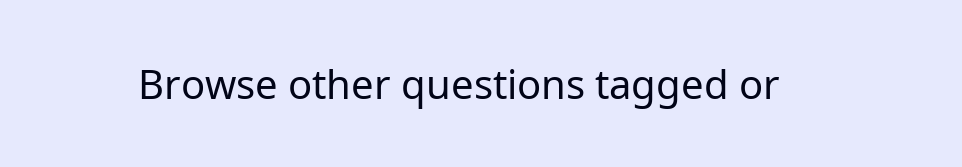Browse other questions tagged or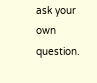ask your own question.